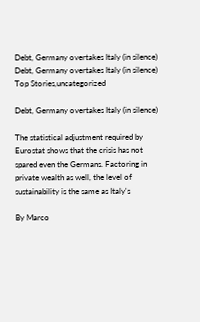Debt, Germany overtakes Italy (in silence)
Debt, Germany overtakes Italy (in silence)
Top Stories,uncategorized

Debt, Germany overtakes Italy (in silence)

The statistical adjustment required by Eurostat shows that the crisis has not spared even the Germans. Factoring in private wealth as well, the level of sustainability is the same as Italy's

By Marco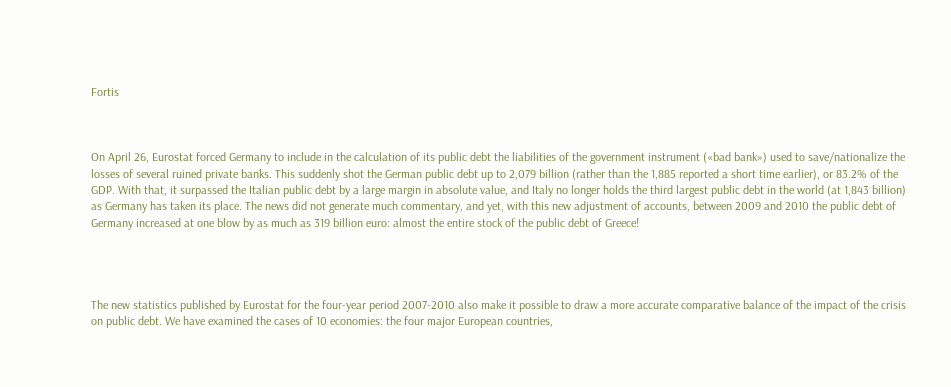Fortis



On April 26, Eurostat forced Germany to include in the calculation of its public debt the liabilities of the government instrument («bad bank») used to save/nationalize the losses of several ruined private banks. This suddenly shot the German public debt up to 2,079 billion (rather than the 1,885 reported a short time earlier), or 83.2% of the GDP. With that, it surpassed the Italian public debt by a large margin in absolute value, and Italy no longer holds the third largest public debt in the world (at 1,843 billion) as Germany has taken its place. The news did not generate much commentary, and yet, with this new adjustment of accounts, between 2009 and 2010 the public debt of Germany increased at one blow by as much as 319 billion euro: almost the entire stock of the public debt of Greece!




The new statistics published by Eurostat for the four-year period 2007-2010 also make it possible to draw a more accurate comparative balance of the impact of the crisis on public debt. We have examined the cases of 10 economies: the four major European countries,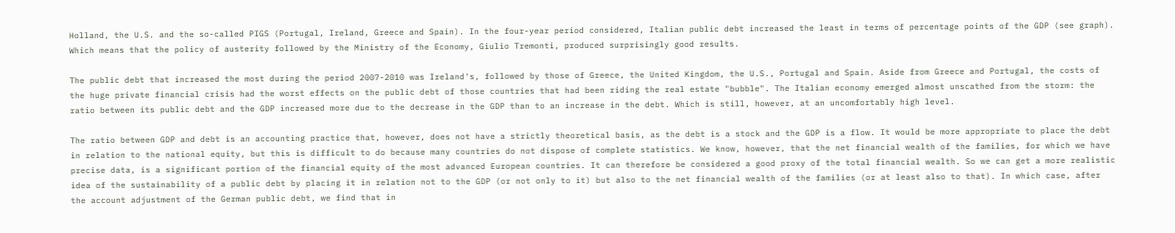Holland, the U.S. and the so-called PIGS (Portugal, Ireland, Greece and Spain). In the four-year period considered, Italian public debt increased the least in terms of percentage points of the GDP (see graph). Which means that the policy of austerity followed by the Ministry of the Economy, Giulio Tremonti, produced surprisingly good results.

The public debt that increased the most during the period 2007-2010 was Ireland's, followed by those of Greece, the United Kingdom, the U.S., Portugal and Spain. Aside from Greece and Portugal, the costs of the huge private financial crisis had the worst effects on the public debt of those countries that had been riding the real estate "bubble". The Italian economy emerged almost unscathed from the storm: the ratio between its public debt and the GDP increased more due to the decrease in the GDP than to an increase in the debt. Which is still, however, at an uncomfortably high level.

The ratio between GDP and debt is an accounting practice that, however, does not have a strictly theoretical basis, as the debt is a stock and the GDP is a flow. It would be more appropriate to place the debt in relation to the national equity, but this is difficult to do because many countries do not dispose of complete statistics. We know, however, that the net financial wealth of the families, for which we have precise data, is a significant portion of the financial equity of the most advanced European countries. It can therefore be considered a good proxy of the total financial wealth. So we can get a more realistic idea of the sustainability of a public debt by placing it in relation not to the GDP (or not only to it) but also to the net financial wealth of the families (or at least also to that). In which case, after the account adjustment of the German public debt, we find that in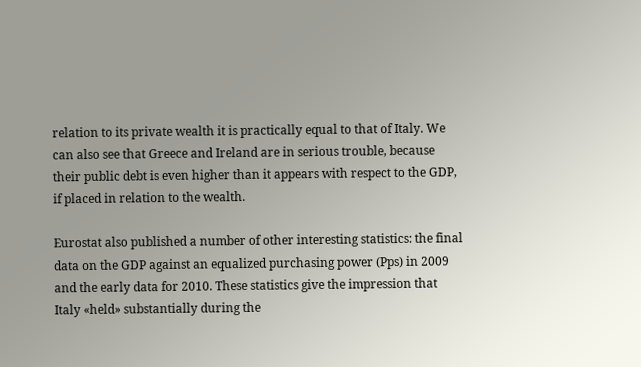relation to its private wealth it is practically equal to that of Italy. We can also see that Greece and Ireland are in serious trouble, because their public debt is even higher than it appears with respect to the GDP, if placed in relation to the wealth.

Eurostat also published a number of other interesting statistics: the final data on the GDP against an equalized purchasing power (Pps) in 2009 and the early data for 2010. These statistics give the impression that Italy «held» substantially during the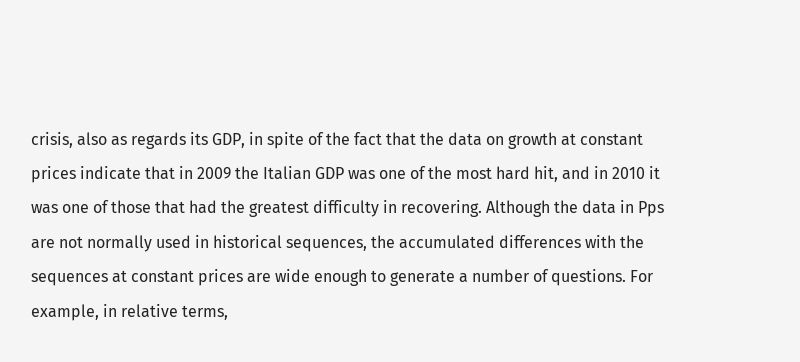crisis, also as regards its GDP, in spite of the fact that the data on growth at constant prices indicate that in 2009 the Italian GDP was one of the most hard hit, and in 2010 it was one of those that had the greatest difficulty in recovering. Although the data in Pps are not normally used in historical sequences, the accumulated differences with the sequences at constant prices are wide enough to generate a number of questions. For example, in relative terms,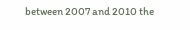between 2007 and 2010 the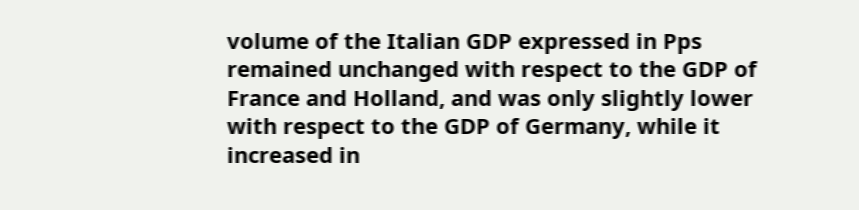volume of the Italian GDP expressed in Pps remained unchanged with respect to the GDP of France and Holland, and was only slightly lower with respect to the GDP of Germany, while it increased in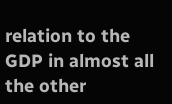relation to the GDP in almost all the other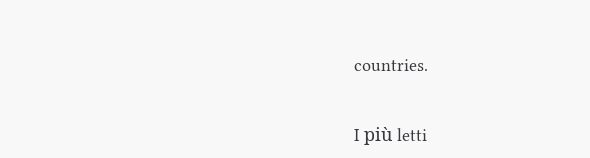countries.


I più letti